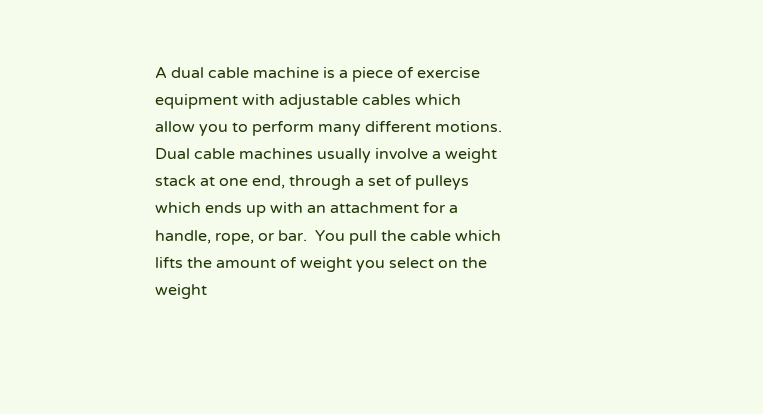A dual cable machine is a piece of exercise equipment with adjustable cables which allow you to perform many different motions. Dual cable machines usually involve a weight stack at one end, through a set of pulleys which ends up with an attachment for a handle, rope, or bar.  You pull the cable which lifts the amount of weight you select on the weight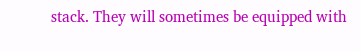stack. They will sometimes be equipped with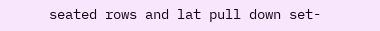seated rows and lat pull down set-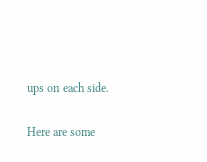ups on each side.

Here are some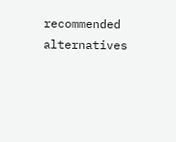recommended alternatives